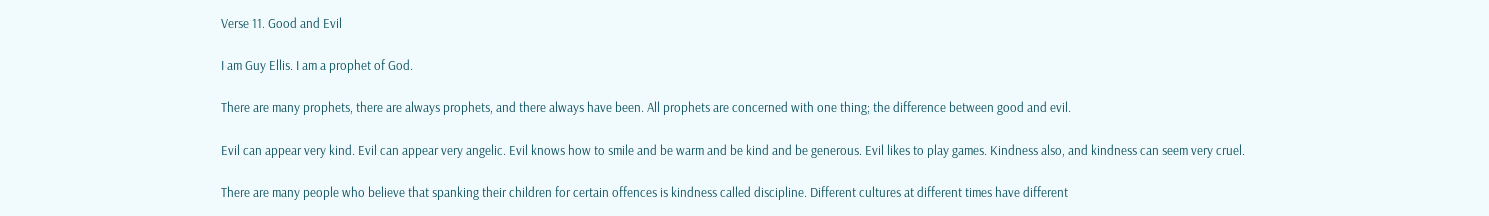Verse 11. Good and Evil

I am Guy Ellis. I am a prophet of God.

There are many prophets, there are always prophets, and there always have been. All prophets are concerned with one thing; the difference between good and evil.

Evil can appear very kind. Evil can appear very angelic. Evil knows how to smile and be warm and be kind and be generous. Evil likes to play games. Kindness also, and kindness can seem very cruel.

There are many people who believe that spanking their children for certain offences is kindness called discipline. Different cultures at different times have different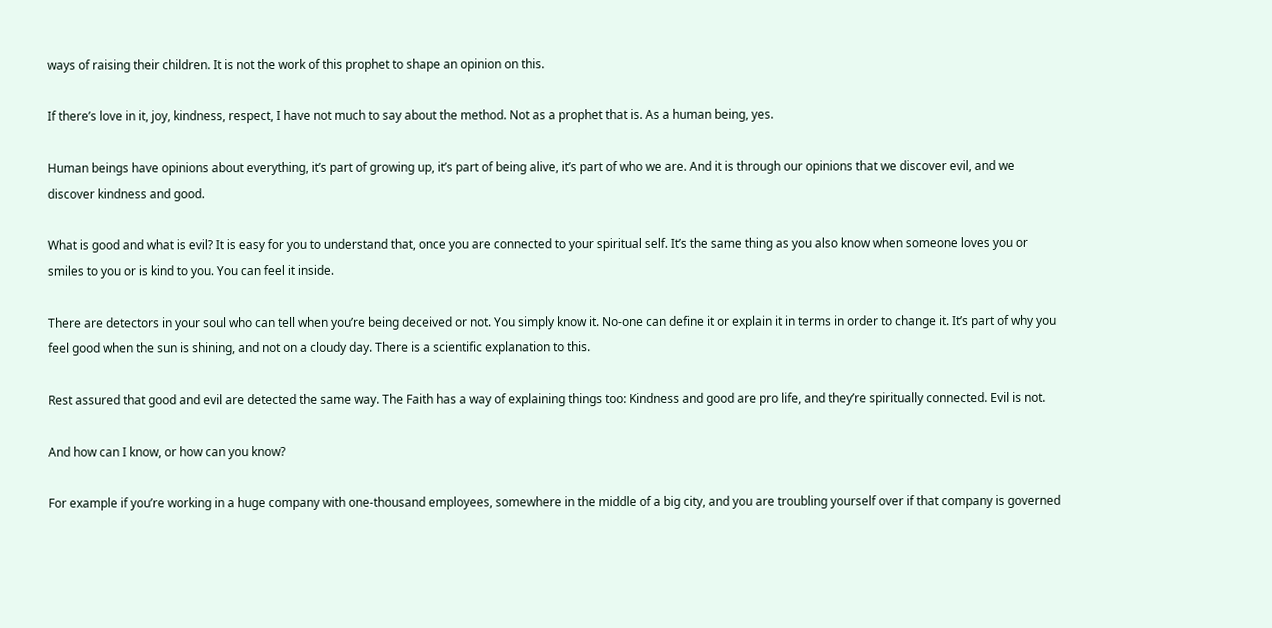ways of raising their children. It is not the work of this prophet to shape an opinion on this.

If there’s love in it, joy, kindness, respect, I have not much to say about the method. Not as a prophet that is. As a human being, yes.

Human beings have opinions about everything, it’s part of growing up, it’s part of being alive, it’s part of who we are. And it is through our opinions that we discover evil, and we discover kindness and good.

What is good and what is evil? It is easy for you to understand that, once you are connected to your spiritual self. It’s the same thing as you also know when someone loves you or smiles to you or is kind to you. You can feel it inside.

There are detectors in your soul who can tell when you’re being deceived or not. You simply know it. No-one can define it or explain it in terms in order to change it. It’s part of why you feel good when the sun is shining, and not on a cloudy day. There is a scientific explanation to this.

Rest assured that good and evil are detected the same way. The Faith has a way of explaining things too: Kindness and good are pro life, and they’re spiritually connected. Evil is not.

And how can I know, or how can you know?

For example if you’re working in a huge company with one-thousand employees, somewhere in the middle of a big city, and you are troubling yourself over if that company is governed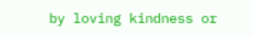by loving kindness or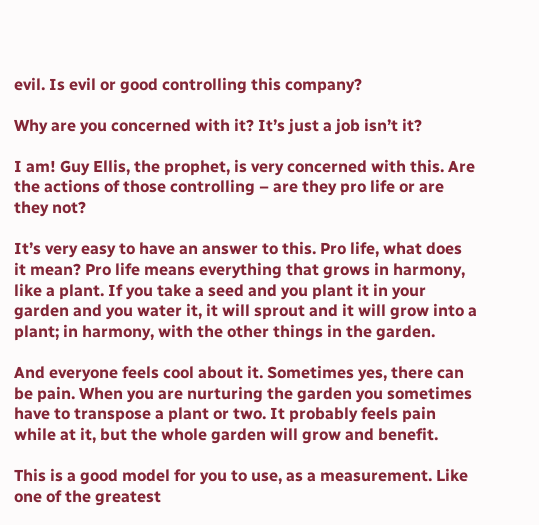evil. Is evil or good controlling this company?

Why are you concerned with it? It’s just a job isn’t it?

I am! Guy Ellis, the prophet, is very concerned with this. Are the actions of those controlling – are they pro life or are they not?

It’s very easy to have an answer to this. Pro life, what does it mean? Pro life means everything that grows in harmony, like a plant. If you take a seed and you plant it in your garden and you water it, it will sprout and it will grow into a plant; in harmony, with the other things in the garden.

And everyone feels cool about it. Sometimes yes, there can be pain. When you are nurturing the garden you sometimes have to transpose a plant or two. It probably feels pain while at it, but the whole garden will grow and benefit.

This is a good model for you to use, as a measurement. Like one of the greatest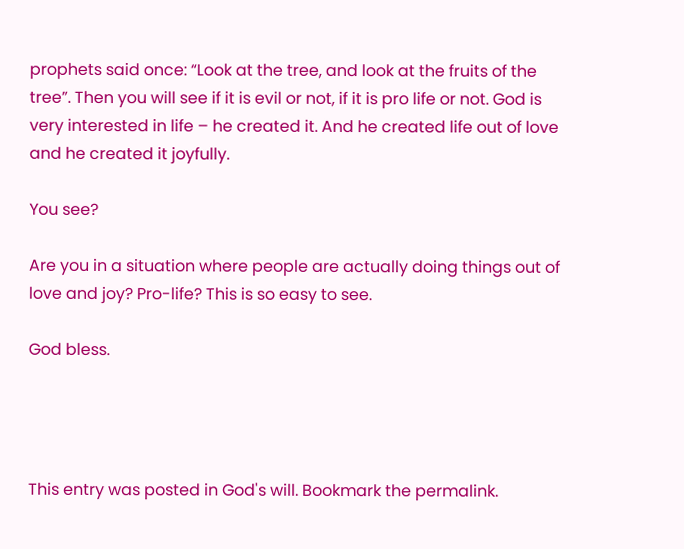prophets said once: “Look at the tree, and look at the fruits of the tree”. Then you will see if it is evil or not, if it is pro life or not. God is very interested in life – he created it. And he created life out of love and he created it joyfully.

You see?

Are you in a situation where people are actually doing things out of love and joy? Pro-life? This is so easy to see.

God bless.




This entry was posted in God's will. Bookmark the permalink.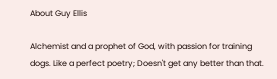About Guy Ellis

Alchemist and a prophet of God, with passion for training dogs. Like a perfect poetry; Doesn't get any better than that.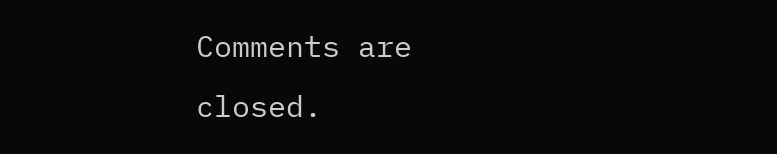Comments are closed.